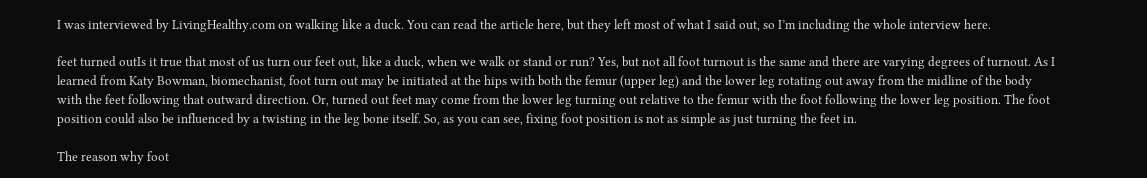I was interviewed by LivingHealthy.com on walking like a duck. You can read the article here, but they left most of what I said out, so I’m including the whole interview here.

feet turned outIs it true that most of us turn our feet out, like a duck, when we walk or stand or run? Yes, but not all foot turnout is the same and there are varying degrees of turnout. As I learned from Katy Bowman, biomechanist, foot turn out may be initiated at the hips with both the femur (upper leg) and the lower leg rotating out away from the midline of the body with the feet following that outward direction. Or, turned out feet may come from the lower leg turning out relative to the femur with the foot following the lower leg position. The foot position could also be influenced by a twisting in the leg bone itself. So, as you can see, fixing foot position is not as simple as just turning the feet in.

The reason why foot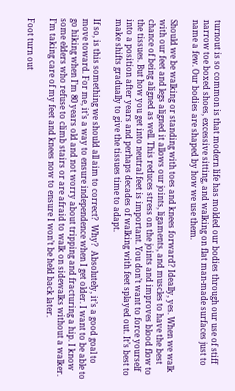turnout is so common is that modern life has molded our bodies through our use of stiff narrow toe boxed shoes, excessive sitting, and walking on flat man-made surfaces just to name a few. Our bodies are shaped by how we use them.

Should we be walking or standing with toes and knees forward? Ideally, yes. When we walk with our feet and legs aligned it allows our joints, ligaments, and muscles to have the best chance of being aligned as well. This reduces stress on the joints and improves blood flow to the tissues. But how you get into neutral feet is important. You don’t want to force yourself into a position after years and perhaps decades of walking with feet splayed out. It’s best to make shifts gradually to give the tissues time to adapt.

If so, is this something we should all aim to correct?  Why?  Absolutely, it’s a good goal to move toward. For me, it’s a way to ensure independence when I get older. I want to be able to go hiking when I’m 80 years old and not worry about tripping and fracturing a hip. I know some elders who refuse to climb stairs or are afraid to walk on sidewalks without a walker. I’m taking care of my feet and knees now to ensure I won’t be held back later.

Foot turn out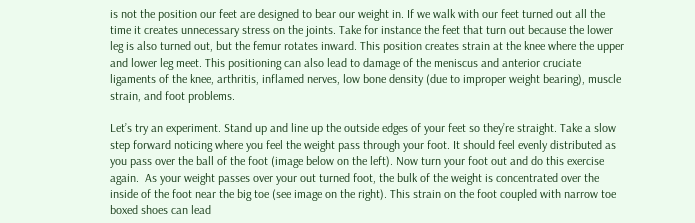is not the position our feet are designed to bear our weight in. If we walk with our feet turned out all the time it creates unnecessary stress on the joints. Take for instance the feet that turn out because the lower leg is also turned out, but the femur rotates inward. This position creates strain at the knee where the upper and lower leg meet. This positioning can also lead to damage of the meniscus and anterior cruciate ligaments of the knee, arthritis, inflamed nerves, low bone density (due to improper weight bearing), muscle strain, and foot problems.

Let’s try an experiment. Stand up and line up the outside edges of your feet so they’re straight. Take a slow step forward noticing where you feel the weight pass through your foot. It should feel evenly distributed as you pass over the ball of the foot (image below on the left). Now turn your foot out and do this exercise again.  As your weight passes over your out turned foot, the bulk of the weight is concentrated over the inside of the foot near the big toe (see image on the right). This strain on the foot coupled with narrow toe boxed shoes can lead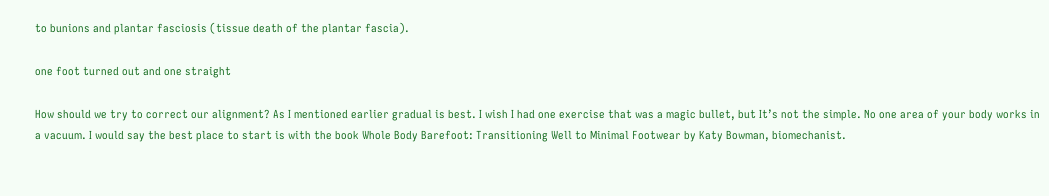to bunions and plantar fasciosis (tissue death of the plantar fascia).

one foot turned out and one straight

How should we try to correct our alignment? As I mentioned earlier gradual is best. I wish I had one exercise that was a magic bullet, but It’s not the simple. No one area of your body works in a vacuum. I would say the best place to start is with the book Whole Body Barefoot: Transitioning Well to Minimal Footwear by Katy Bowman, biomechanist.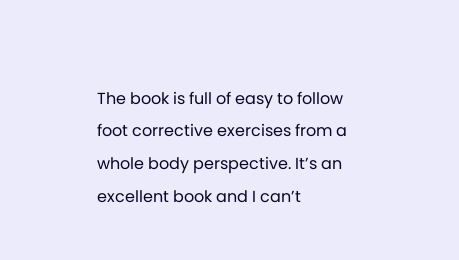The book is full of easy to follow foot corrective exercises from a whole body perspective. It’s an excellent book and I can’t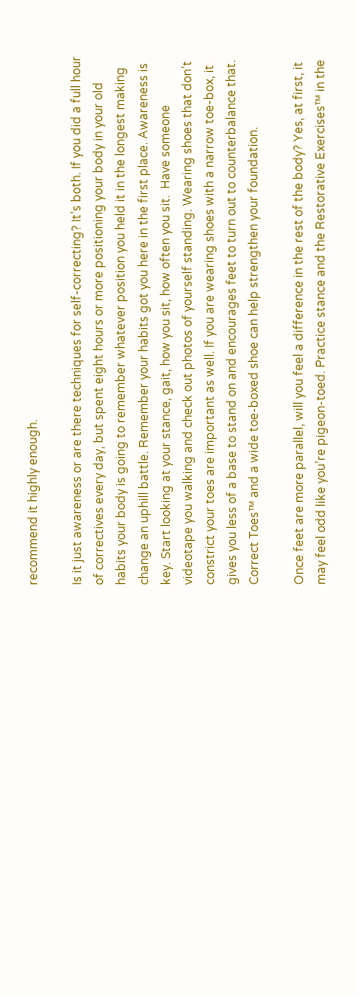recommend it highly enough.

Is it just awareness or are there techniques for self-correcting? It’s both. If you did a full hour of correctives every day, but spent eight hours or more positioning your body in your old habits your body is going to remember whatever position you held it in the longest making change an uphill battle. Remember your habits got you here in the first place. Awareness is key. Start looking at your stance, gait, how you sit, how often you sit.  Have someone videotape you walking and check out photos of yourself standing. Wearing shoes that don’t constrict your toes are important as well. If you are wearing shoes with a narrow toe-box, it gives you less of a base to stand on and encourages feet to turn out to counterbalance that. Correct Toes™ and a wide toe-boxed shoe can help strengthen your foundation.

Once feet are more parallel, will you feel a difference in the rest of the body? Yes, at first, it may feel odd like you’re pigeon-toed. Practice stance and the Restorative Exercises™ in the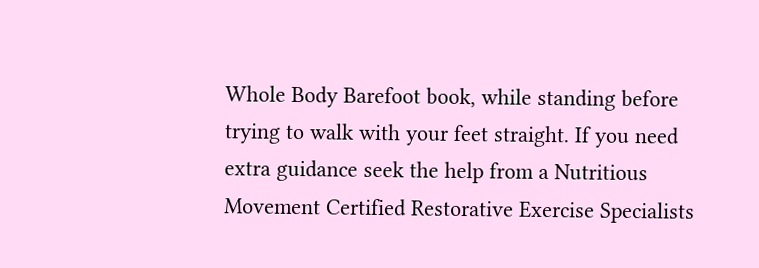Whole Body Barefoot book, while standing before trying to walk with your feet straight. If you need extra guidance seek the help from a Nutritious Movement Certified Restorative Exercise Specialists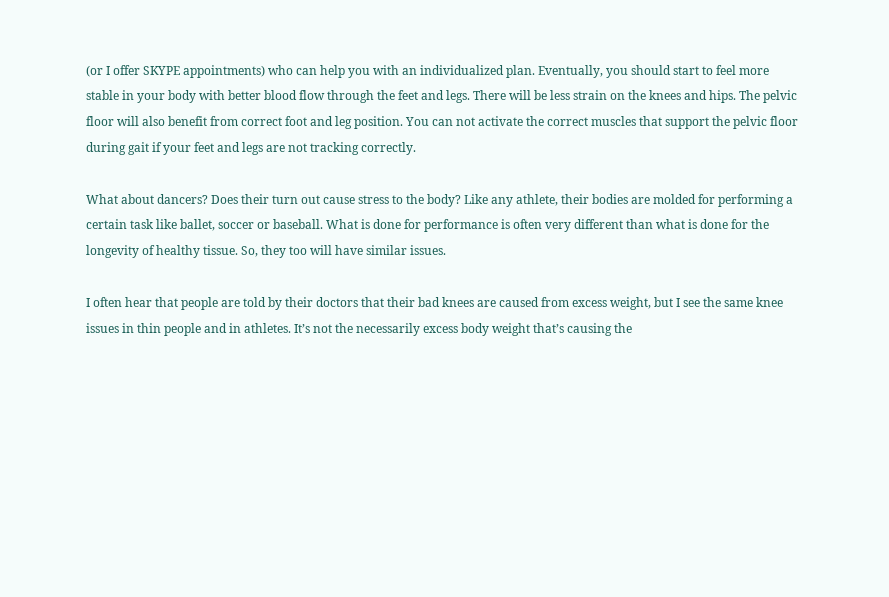(or I offer SKYPE appointments) who can help you with an individualized plan. Eventually, you should start to feel more stable in your body with better blood flow through the feet and legs. There will be less strain on the knees and hips. The pelvic floor will also benefit from correct foot and leg position. You can not activate the correct muscles that support the pelvic floor during gait if your feet and legs are not tracking correctly.

What about dancers? Does their turn out cause stress to the body? Like any athlete, their bodies are molded for performing a certain task like ballet, soccer or baseball. What is done for performance is often very different than what is done for the longevity of healthy tissue. So, they too will have similar issues.

I often hear that people are told by their doctors that their bad knees are caused from excess weight, but I see the same knee issues in thin people and in athletes. It’s not the necessarily excess body weight that’s causing the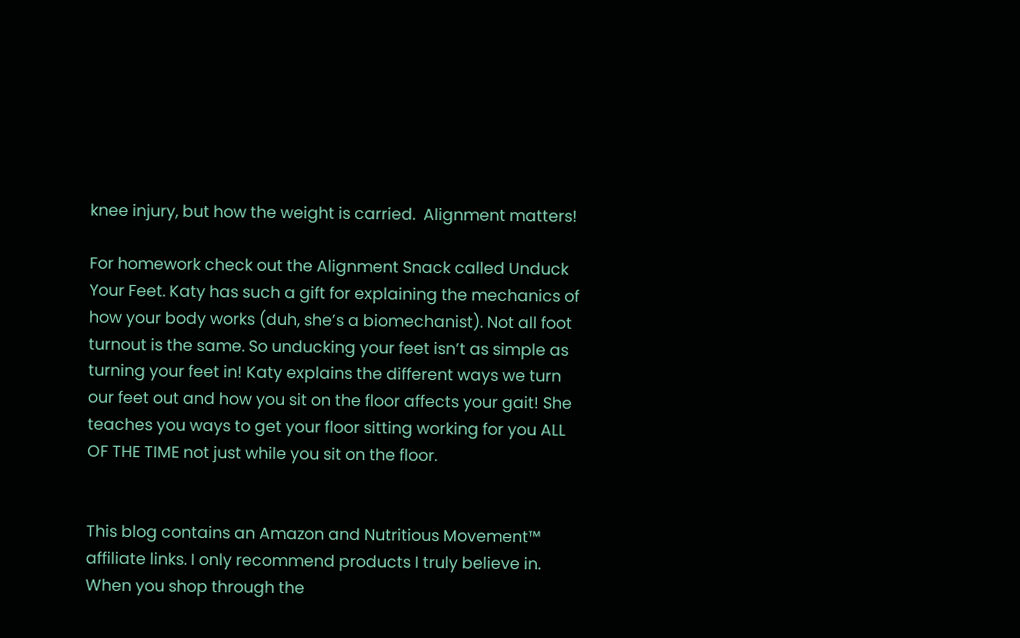knee injury, but how the weight is carried.  Alignment matters!

For homework check out the Alignment Snack called Unduck Your Feet. Katy has such a gift for explaining the mechanics of how your body works (duh, she’s a biomechanist). Not all foot turnout is the same. So unducking your feet isn’t as simple as turning your feet in! Katy explains the different ways we turn our feet out and how you sit on the floor affects your gait! She teaches you ways to get your floor sitting working for you ALL OF THE TIME not just while you sit on the floor.


This blog contains an Amazon and Nutritious Movement™ affiliate links. I only recommend products I truly believe in. When you shop through the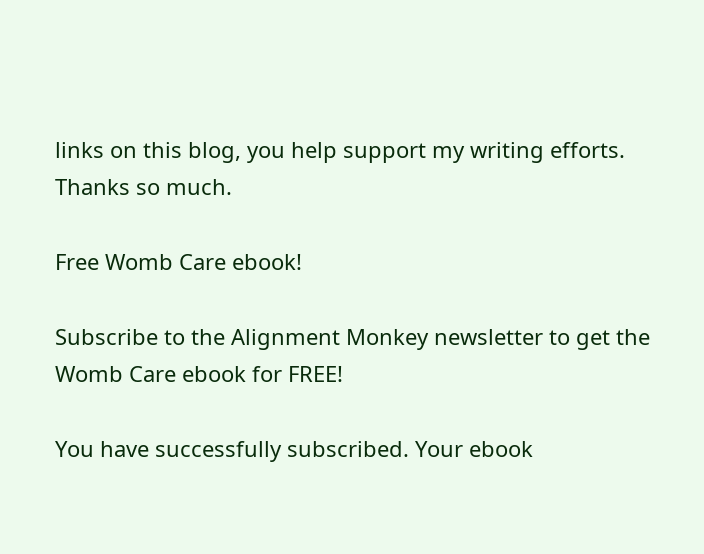links on this blog, you help support my writing efforts. Thanks so much.

Free Womb Care ebook!

Subscribe to the Alignment Monkey newsletter to get the Womb Care ebook for FREE!

You have successfully subscribed. Your ebook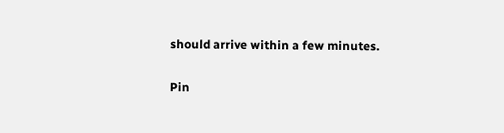should arrive within a few minutes.

Pin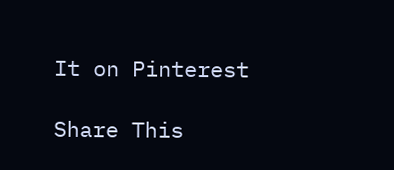It on Pinterest

Share This